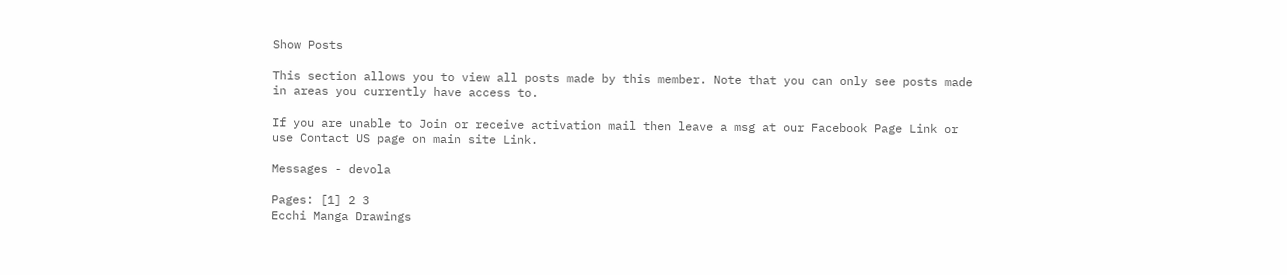Show Posts

This section allows you to view all posts made by this member. Note that you can only see posts made in areas you currently have access to.

If you are unable to Join or receive activation mail then leave a msg at our Facebook Page Link or use Contact US page on main site Link.

Messages - devola

Pages: [1] 2 3
Ecchi Manga Drawings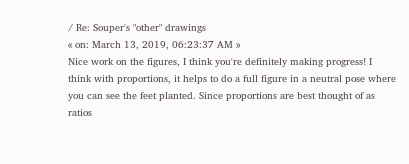/ Re: Souper's "other" drawings
« on: March 13, 2019, 06:23:37 AM »
Nice work on the figures, I think you're definitely making progress! I think with proportions, it helps to do a full figure in a neutral pose where you can see the feet planted. Since proportions are best thought of as ratios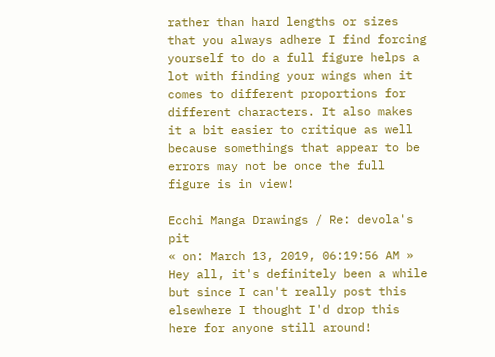rather than hard lengths or sizes that you always adhere I find forcing yourself to do a full figure helps a lot with finding your wings when it comes to different proportions for different characters. It also makes it a bit easier to critique as well because somethings that appear to be errors may not be once the full figure is in view!

Ecchi Manga Drawings / Re: devola's pit
« on: March 13, 2019, 06:19:56 AM »
Hey all, it's definitely been a while but since I can't really post this elsewhere I thought I'd drop this here for anyone still around!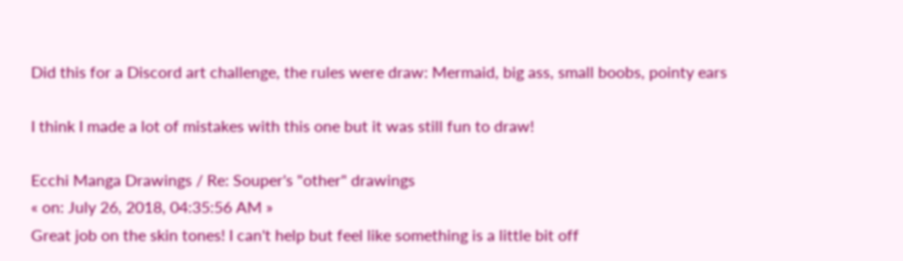Did this for a Discord art challenge, the rules were draw: Mermaid, big ass, small boobs, pointy ears

I think I made a lot of mistakes with this one but it was still fun to draw!

Ecchi Manga Drawings / Re: Souper's "other" drawings
« on: July 26, 2018, 04:35:56 AM »
Great job on the skin tones! I can't help but feel like something is a little bit off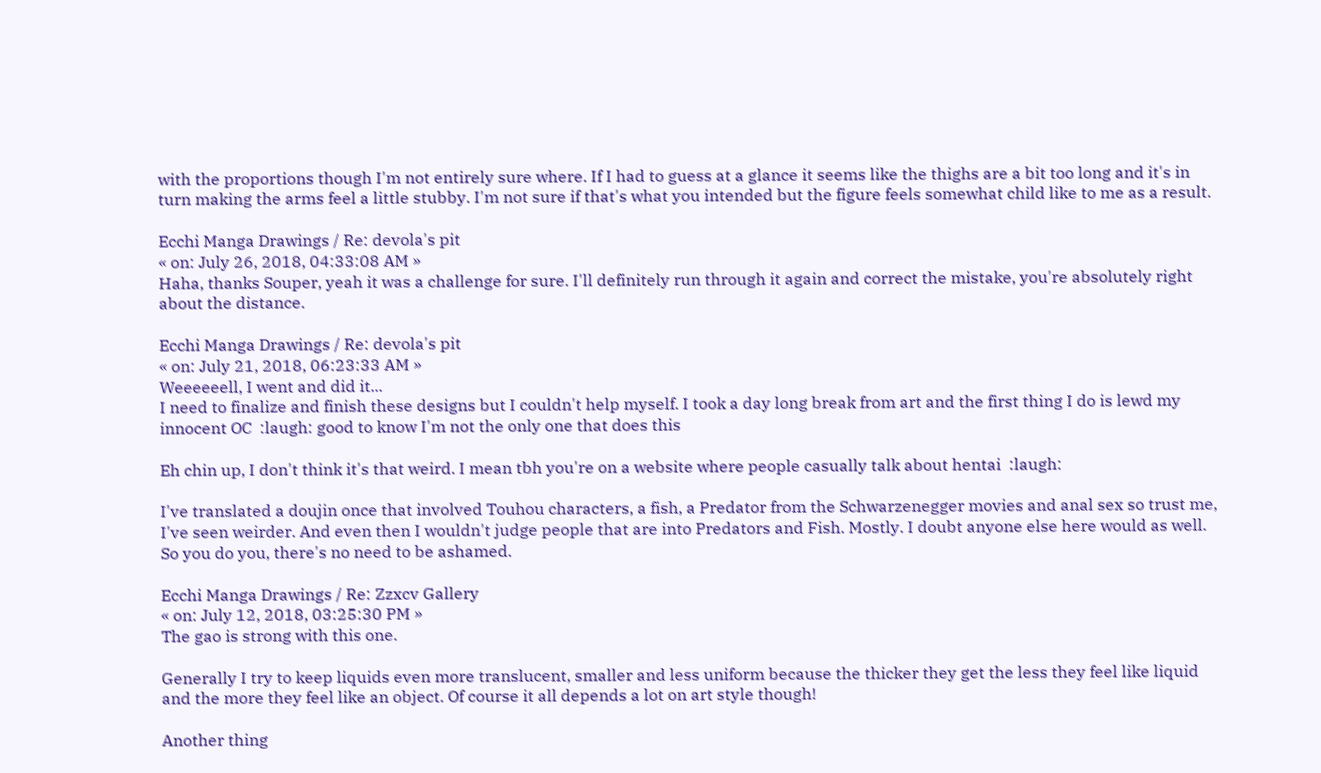with the proportions though I'm not entirely sure where. If I had to guess at a glance it seems like the thighs are a bit too long and it's in turn making the arms feel a little stubby. I'm not sure if that's what you intended but the figure feels somewhat child like to me as a result.

Ecchi Manga Drawings / Re: devola's pit
« on: July 26, 2018, 04:33:08 AM »
Haha, thanks Souper, yeah it was a challenge for sure. I'll definitely run through it again and correct the mistake, you're absolutely right about the distance.

Ecchi Manga Drawings / Re: devola's pit
« on: July 21, 2018, 06:23:33 AM »
Weeeeeell, I went and did it...
I need to finalize and finish these designs but I couldn't help myself. I took a day long break from art and the first thing I do is lewd my innocent OC  :laugh: good to know I'm not the only one that does this

Eh chin up, I don't think it's that weird. I mean tbh you're on a website where people casually talk about hentai  :laugh:

I've translated a doujin once that involved Touhou characters, a fish, a Predator from the Schwarzenegger movies and anal sex so trust me, I've seen weirder. And even then I wouldn't judge people that are into Predators and Fish. Mostly. I doubt anyone else here would as well. So you do you, there's no need to be ashamed.

Ecchi Manga Drawings / Re: Zzxcv Gallery
« on: July 12, 2018, 03:25:30 PM »
The gao is strong with this one.

Generally I try to keep liquids even more translucent, smaller and less uniform because the thicker they get the less they feel like liquid and the more they feel like an object. Of course it all depends a lot on art style though!

Another thing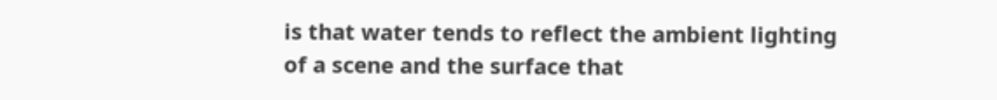is that water tends to reflect the ambient lighting of a scene and the surface that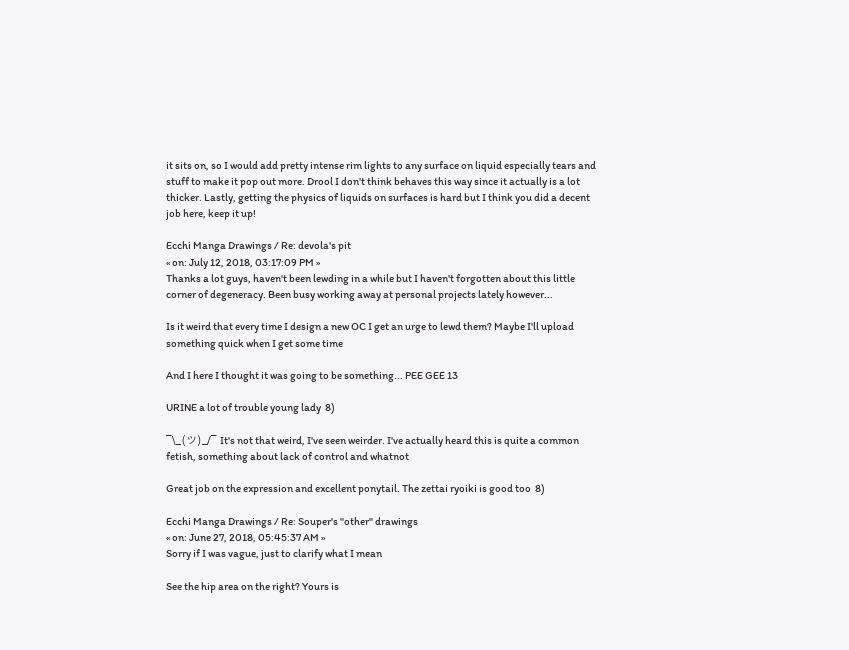it sits on, so I would add pretty intense rim lights to any surface on liquid especially tears and stuff to make it pop out more. Drool I don't think behaves this way since it actually is a lot thicker. Lastly, getting the physics of liquids on surfaces is hard but I think you did a decent job here, keep it up!

Ecchi Manga Drawings / Re: devola's pit
« on: July 12, 2018, 03:17:09 PM »
Thanks a lot guys, haven't been lewding in a while but I haven't forgotten about this little corner of degeneracy. Been busy working away at personal projects lately however...

Is it weird that every time I design a new OC I get an urge to lewd them? Maybe I'll upload something quick when I get some time

And I here I thought it was going to be something... PEE GEE 13

URINE a lot of trouble young lady  8)

¯\_(ツ)_/¯ It's not that weird, I've seen weirder. I've actually heard this is quite a common fetish, something about lack of control and whatnot

Great job on the expression and excellent ponytail. The zettai ryoiki is good too  8)

Ecchi Manga Drawings / Re: Souper's "other" drawings
« on: June 27, 2018, 05:45:37 AM »
Sorry if I was vague, just to clarify what I mean

See the hip area on the right? Yours is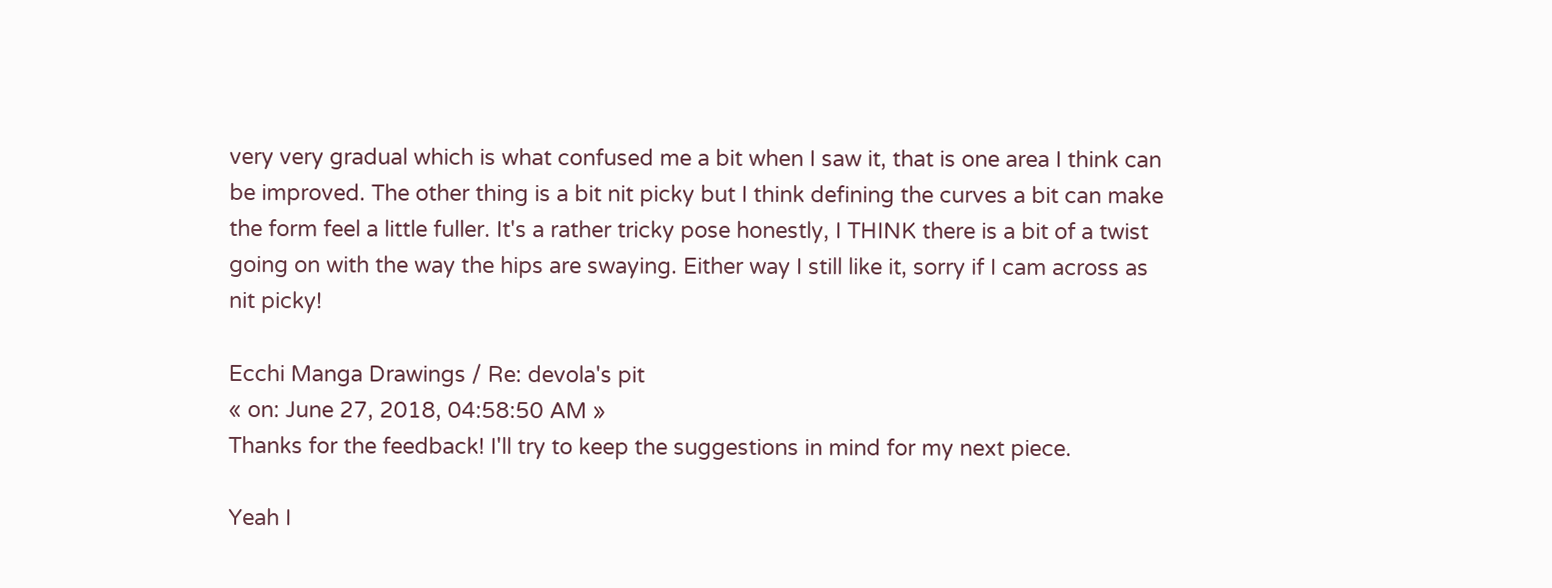very very gradual which is what confused me a bit when I saw it, that is one area I think can be improved. The other thing is a bit nit picky but I think defining the curves a bit can make the form feel a little fuller. It's a rather tricky pose honestly, I THINK there is a bit of a twist going on with the way the hips are swaying. Either way I still like it, sorry if I cam across as nit picky!

Ecchi Manga Drawings / Re: devola's pit
« on: June 27, 2018, 04:58:50 AM »
Thanks for the feedback! I'll try to keep the suggestions in mind for my next piece.

Yeah I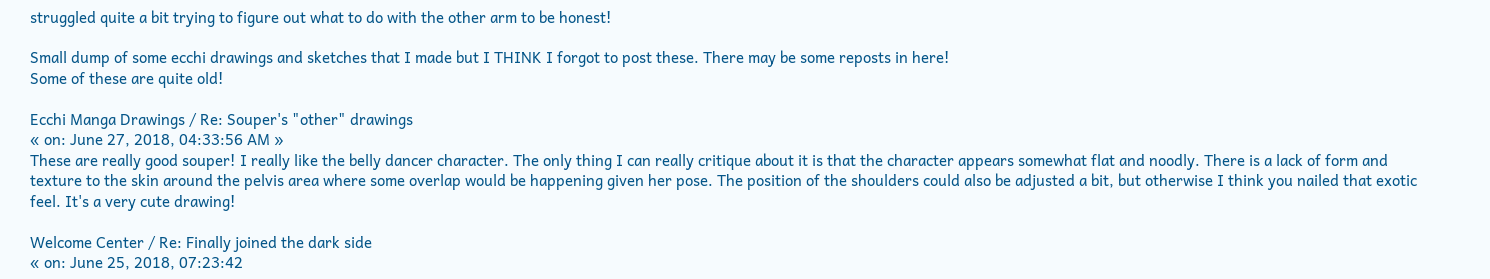struggled quite a bit trying to figure out what to do with the other arm to be honest!

Small dump of some ecchi drawings and sketches that I made but I THINK I forgot to post these. There may be some reposts in here!
Some of these are quite old!

Ecchi Manga Drawings / Re: Souper's "other" drawings
« on: June 27, 2018, 04:33:56 AM »
These are really good souper! I really like the belly dancer character. The only thing I can really critique about it is that the character appears somewhat flat and noodly. There is a lack of form and texture to the skin around the pelvis area where some overlap would be happening given her pose. The position of the shoulders could also be adjusted a bit, but otherwise I think you nailed that exotic feel. It's a very cute drawing!

Welcome Center / Re: Finally joined the dark side
« on: June 25, 2018, 07:23:42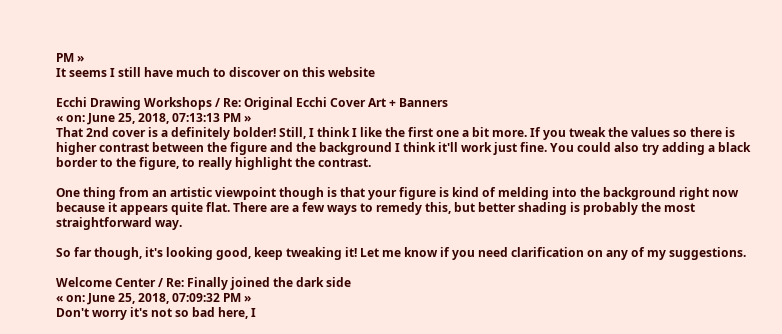PM »
It seems I still have much to discover on this website

Ecchi Drawing Workshops / Re: Original Ecchi Cover Art + Banners
« on: June 25, 2018, 07:13:13 PM »
That 2nd cover is a definitely bolder! Still, I think I like the first one a bit more. If you tweak the values so there is higher contrast between the figure and the background I think it'll work just fine. You could also try adding a black border to the figure, to really highlight the contrast.

One thing from an artistic viewpoint though is that your figure is kind of melding into the background right now because it appears quite flat. There are a few ways to remedy this, but better shading is probably the most straightforward way.

So far though, it's looking good, keep tweaking it! Let me know if you need clarification on any of my suggestions.

Welcome Center / Re: Finally joined the dark side
« on: June 25, 2018, 07:09:32 PM »
Don't worry it's not so bad here, I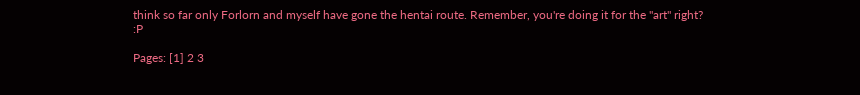think so far only Forlorn and myself have gone the hentai route. Remember, you're doing it for the "art" right?  :P

Pages: [1] 2 3